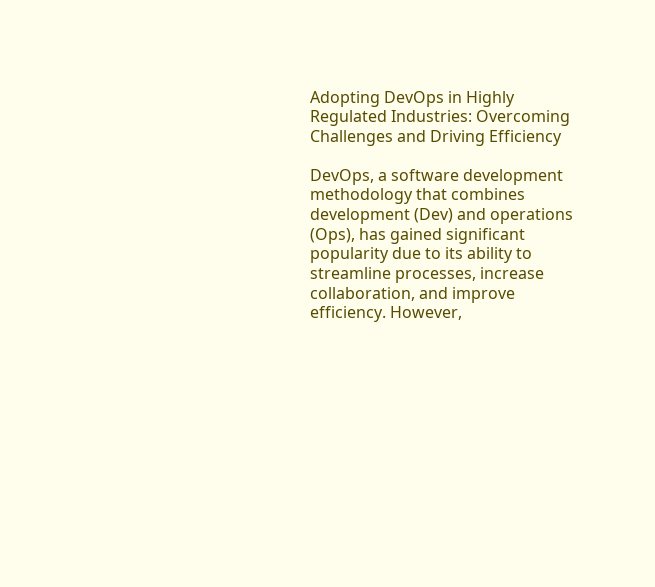Adopting DevOps in Highly Regulated Industries: Overcoming Challenges and Driving Efficiency

DevOps, a software development methodology that combines development (Dev) and operations (Ops), has gained significant popularity due to its ability to streamline processes, increase collaboration, and improve efficiency. However,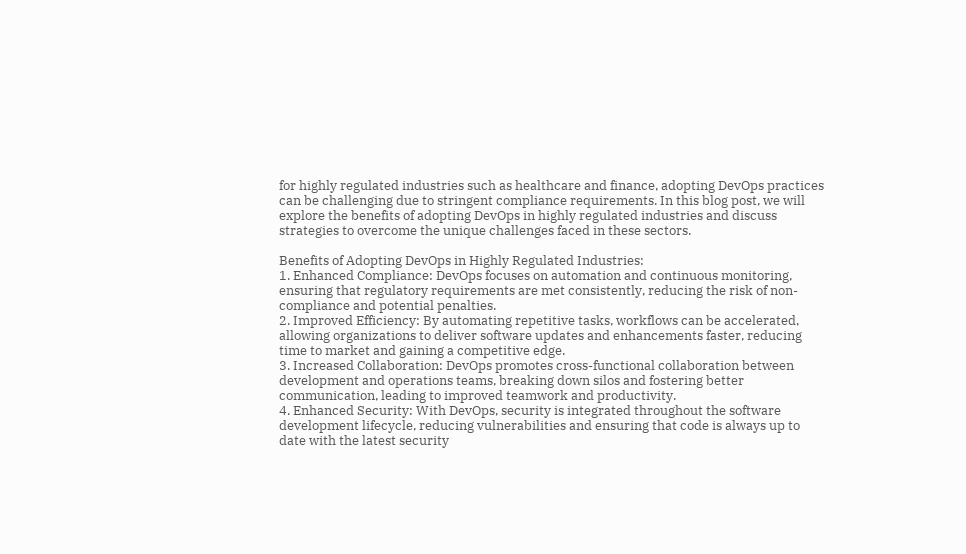for highly regulated industries such as healthcare and finance, adopting DevOps practices can be challenging due to stringent compliance requirements. In this blog post, we will explore the benefits of adopting DevOps in highly regulated industries and discuss strategies to overcome the unique challenges faced in these sectors.

Benefits of Adopting DevOps in Highly Regulated Industries:
1. Enhanced Compliance: DevOps focuses on automation and continuous monitoring, ensuring that regulatory requirements are met consistently, reducing the risk of non-compliance and potential penalties.
2. Improved Efficiency: By automating repetitive tasks, workflows can be accelerated, allowing organizations to deliver software updates and enhancements faster, reducing time to market and gaining a competitive edge.
3. Increased Collaboration: DevOps promotes cross-functional collaboration between development and operations teams, breaking down silos and fostering better communication, leading to improved teamwork and productivity.
4. Enhanced Security: With DevOps, security is integrated throughout the software development lifecycle, reducing vulnerabilities and ensuring that code is always up to date with the latest security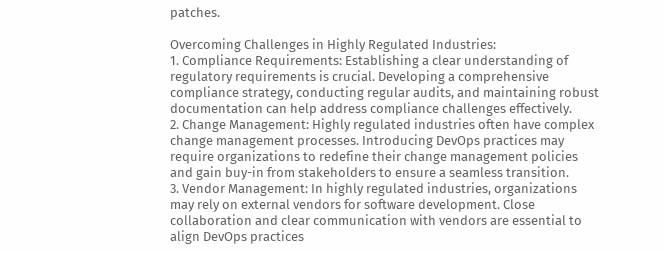patches.

Overcoming Challenges in Highly Regulated Industries:
1. Compliance Requirements: Establishing a clear understanding of regulatory requirements is crucial. Developing a comprehensive compliance strategy, conducting regular audits, and maintaining robust documentation can help address compliance challenges effectively.
2. Change Management: Highly regulated industries often have complex change management processes. Introducing DevOps practices may require organizations to redefine their change management policies and gain buy-in from stakeholders to ensure a seamless transition.
3. Vendor Management: In highly regulated industries, organizations may rely on external vendors for software development. Close collaboration and clear communication with vendors are essential to align DevOps practices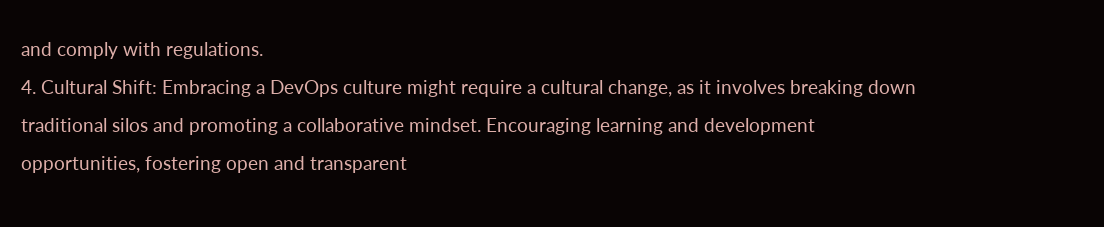and comply with regulations.
4. Cultural Shift: Embracing a DevOps culture might require a cultural change, as it involves breaking down traditional silos and promoting a collaborative mindset. Encouraging learning and development opportunities, fostering open and transparent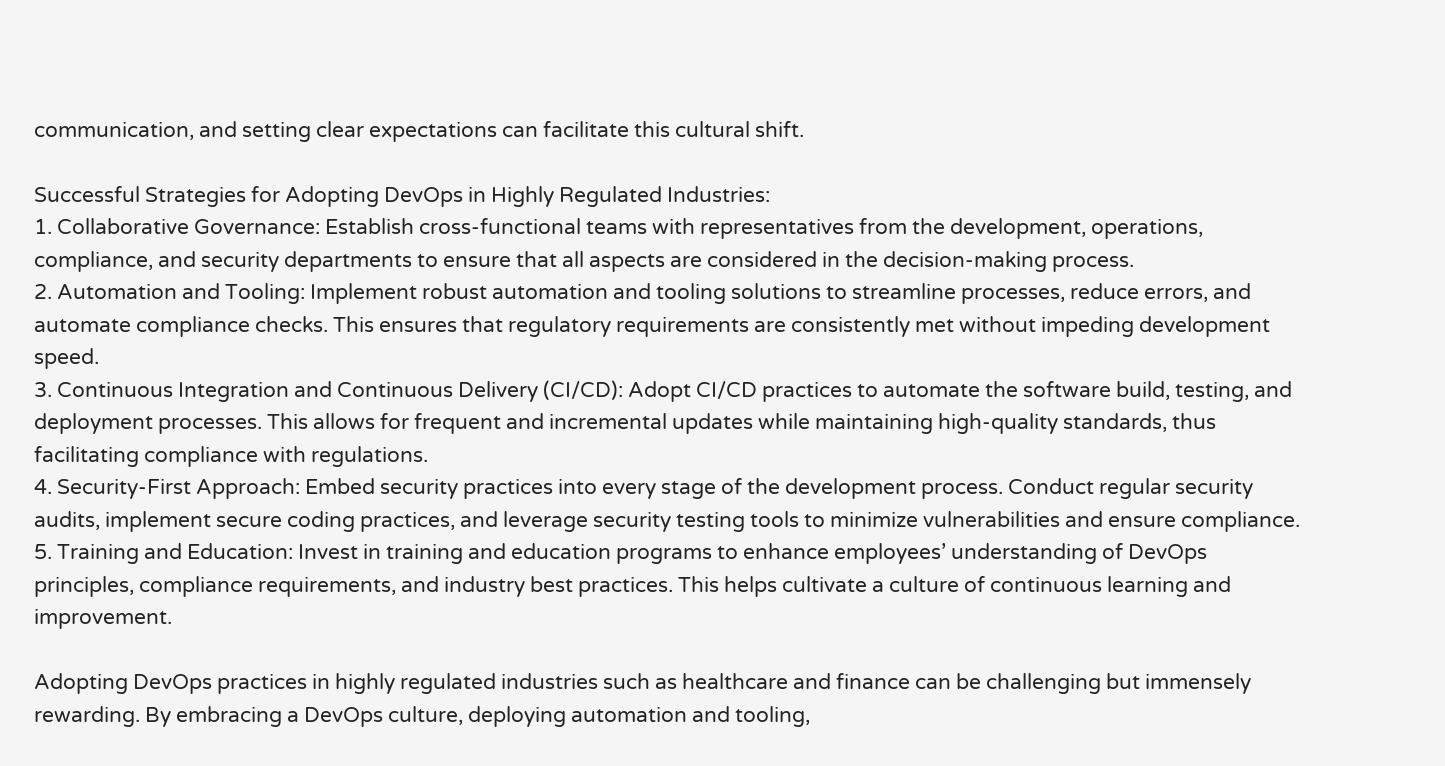communication, and setting clear expectations can facilitate this cultural shift.

Successful Strategies for Adopting DevOps in Highly Regulated Industries:
1. Collaborative Governance: Establish cross-functional teams with representatives from the development, operations, compliance, and security departments to ensure that all aspects are considered in the decision-making process.
2. Automation and Tooling: Implement robust automation and tooling solutions to streamline processes, reduce errors, and automate compliance checks. This ensures that regulatory requirements are consistently met without impeding development speed.
3. Continuous Integration and Continuous Delivery (CI/CD): Adopt CI/CD practices to automate the software build, testing, and deployment processes. This allows for frequent and incremental updates while maintaining high-quality standards, thus facilitating compliance with regulations.
4. Security-First Approach: Embed security practices into every stage of the development process. Conduct regular security audits, implement secure coding practices, and leverage security testing tools to minimize vulnerabilities and ensure compliance.
5. Training and Education: Invest in training and education programs to enhance employees’ understanding of DevOps principles, compliance requirements, and industry best practices. This helps cultivate a culture of continuous learning and improvement.

Adopting DevOps practices in highly regulated industries such as healthcare and finance can be challenging but immensely rewarding. By embracing a DevOps culture, deploying automation and tooling,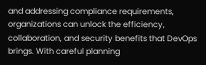and addressing compliance requirements, organizations can unlock the efficiency, collaboration, and security benefits that DevOps brings. With careful planning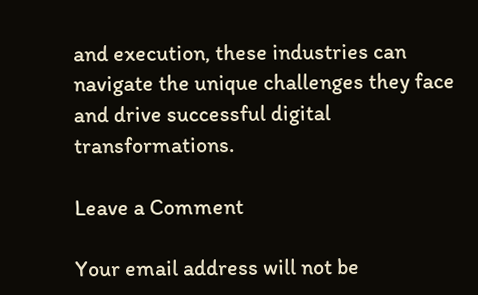and execution, these industries can navigate the unique challenges they face and drive successful digital transformations.

Leave a Comment

Your email address will not be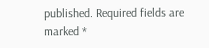published. Required fields are marked *